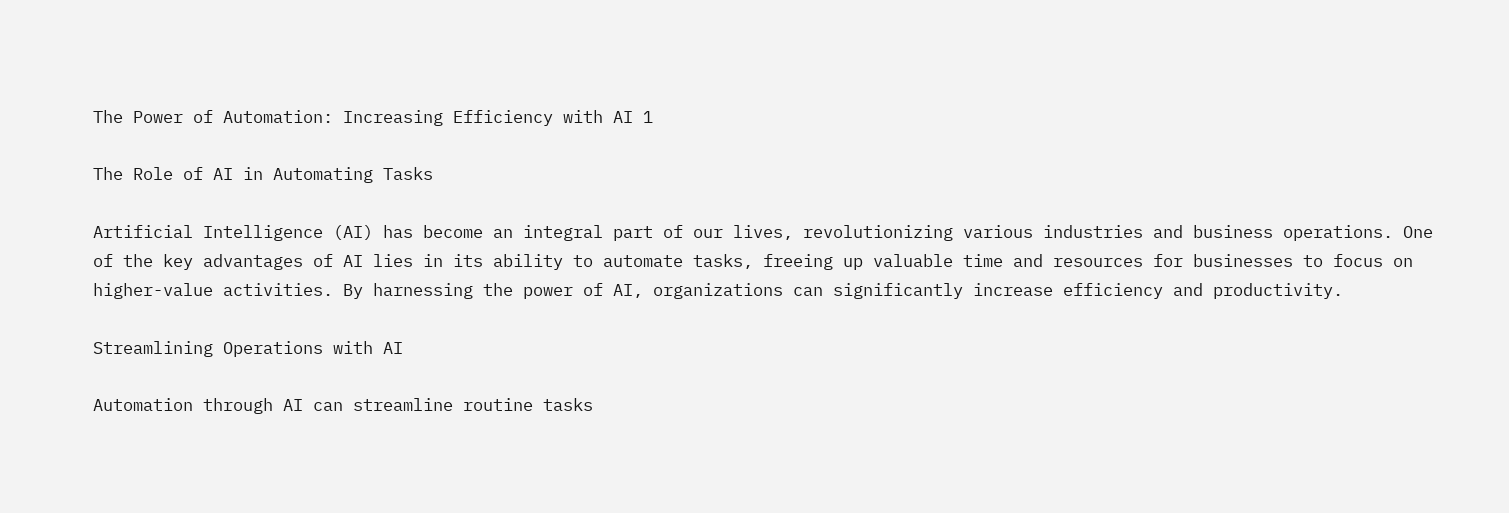The Power of Automation: Increasing Efficiency with AI 1

The Role of AI in Automating Tasks

Artificial Intelligence (AI) has become an integral part of our lives, revolutionizing various industries and business operations. One of the key advantages of AI lies in its ability to automate tasks, freeing up valuable time and resources for businesses to focus on higher-value activities. By harnessing the power of AI, organizations can significantly increase efficiency and productivity.

Streamlining Operations with AI

Automation through AI can streamline routine tasks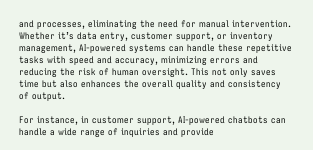and processes, eliminating the need for manual intervention. Whether it’s data entry, customer support, or inventory management, AI-powered systems can handle these repetitive tasks with speed and accuracy, minimizing errors and reducing the risk of human oversight. This not only saves time but also enhances the overall quality and consistency of output.

For instance, in customer support, AI-powered chatbots can handle a wide range of inquiries and provide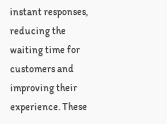instant responses, reducing the waiting time for customers and improving their experience. These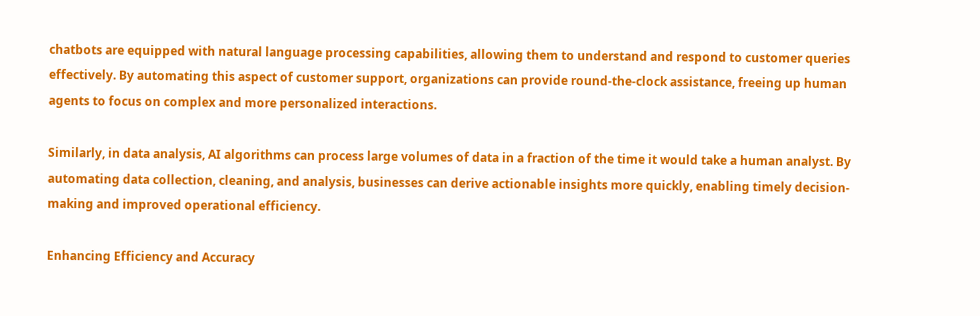chatbots are equipped with natural language processing capabilities, allowing them to understand and respond to customer queries effectively. By automating this aspect of customer support, organizations can provide round-the-clock assistance, freeing up human agents to focus on complex and more personalized interactions.

Similarly, in data analysis, AI algorithms can process large volumes of data in a fraction of the time it would take a human analyst. By automating data collection, cleaning, and analysis, businesses can derive actionable insights more quickly, enabling timely decision-making and improved operational efficiency.

Enhancing Efficiency and Accuracy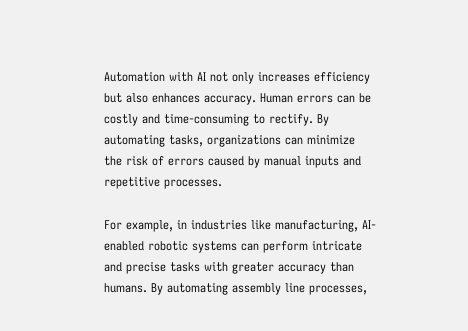Automation with AI not only increases efficiency but also enhances accuracy. Human errors can be costly and time-consuming to rectify. By automating tasks, organizations can minimize the risk of errors caused by manual inputs and repetitive processes.

For example, in industries like manufacturing, AI-enabled robotic systems can perform intricate and precise tasks with greater accuracy than humans. By automating assembly line processes,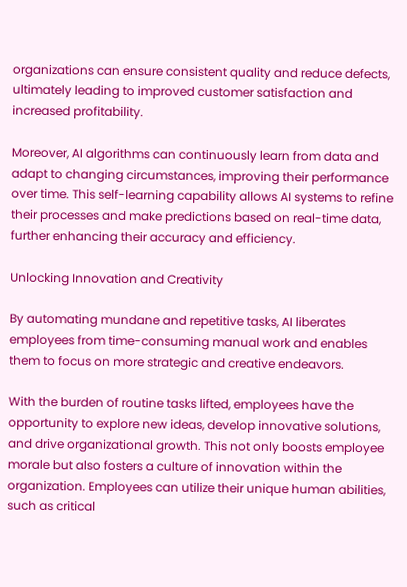organizations can ensure consistent quality and reduce defects, ultimately leading to improved customer satisfaction and increased profitability.

Moreover, AI algorithms can continuously learn from data and adapt to changing circumstances, improving their performance over time. This self-learning capability allows AI systems to refine their processes and make predictions based on real-time data, further enhancing their accuracy and efficiency.

Unlocking Innovation and Creativity

By automating mundane and repetitive tasks, AI liberates employees from time-consuming manual work and enables them to focus on more strategic and creative endeavors.

With the burden of routine tasks lifted, employees have the opportunity to explore new ideas, develop innovative solutions, and drive organizational growth. This not only boosts employee morale but also fosters a culture of innovation within the organization. Employees can utilize their unique human abilities, such as critical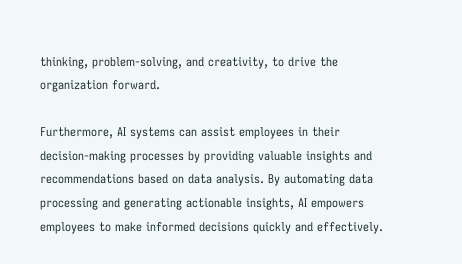thinking, problem-solving, and creativity, to drive the organization forward.

Furthermore, AI systems can assist employees in their decision-making processes by providing valuable insights and recommendations based on data analysis. By automating data processing and generating actionable insights, AI empowers employees to make informed decisions quickly and effectively.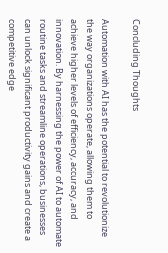Concluding Thoughts

Automation with AI has the potential to revolutionize the way organizations operate, allowing them to achieve higher levels of efficiency, accuracy, and innovation. By harnessing the power of AI to automate routine tasks and streamline operations, businesses can unlock significant productivity gains and create a competitive edge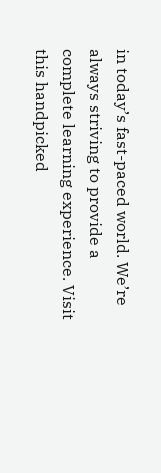in today’s fast-paced world. We’re always striving to provide a complete learning experience. Visit this handpicked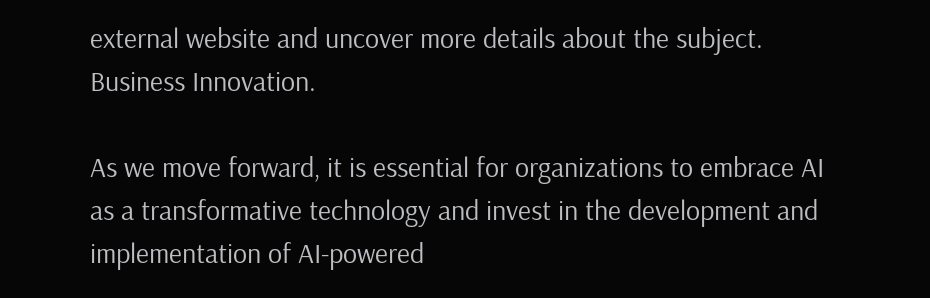external website and uncover more details about the subject. Business Innovation.

As we move forward, it is essential for organizations to embrace AI as a transformative technology and invest in the development and implementation of AI-powered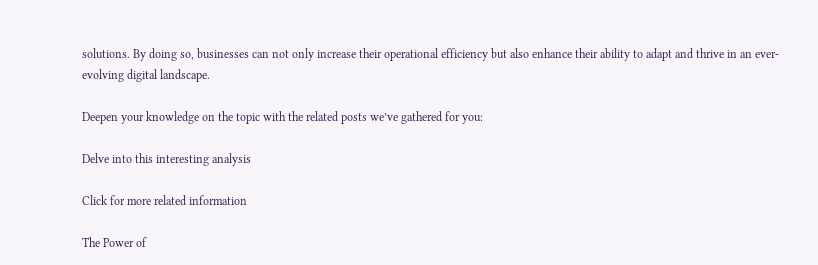solutions. By doing so, businesses can not only increase their operational efficiency but also enhance their ability to adapt and thrive in an ever-evolving digital landscape.

Deepen your knowledge on the topic with the related posts we’ve gathered for you:

Delve into this interesting analysis

Click for more related information

The Power of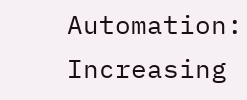Automation: Increasing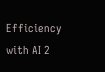Efficiency with AI 2